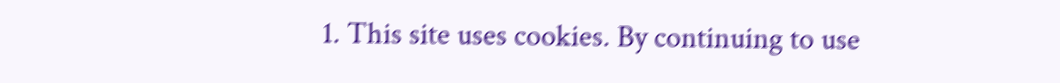1. This site uses cookies. By continuing to use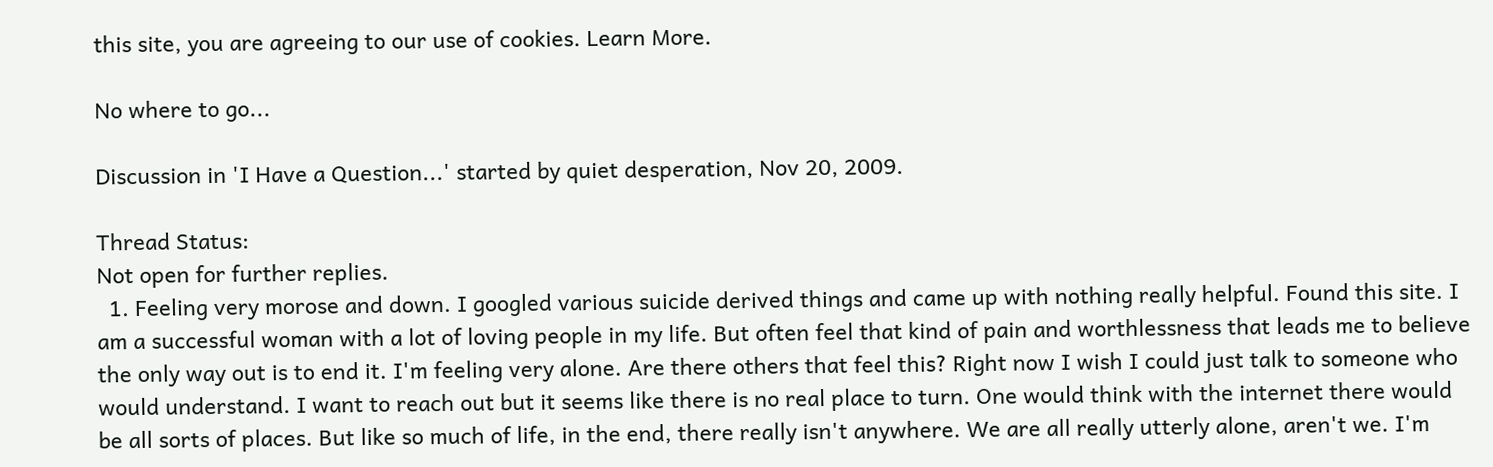this site, you are agreeing to our use of cookies. Learn More.

No where to go...

Discussion in 'I Have a Question...' started by quiet desperation, Nov 20, 2009.

Thread Status:
Not open for further replies.
  1. Feeling very morose and down. I googled various suicide derived things and came up with nothing really helpful. Found this site. I am a successful woman with a lot of loving people in my life. But often feel that kind of pain and worthlessness that leads me to believe the only way out is to end it. I'm feeling very alone. Are there others that feel this? Right now I wish I could just talk to someone who would understand. I want to reach out but it seems like there is no real place to turn. One would think with the internet there would be all sorts of places. But like so much of life, in the end, there really isn't anywhere. We are all really utterly alone, aren't we. I'm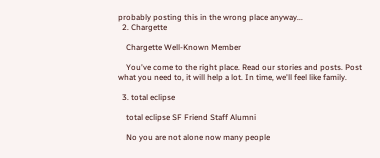probably posting this in the wrong place anyway...
  2. Chargette

    Chargette Well-Known Member

    You've come to the right place. Read our stories and posts. Post what you need to, it will help a lot. In time, we'll feel like family.

  3. total eclipse

    total eclipse SF Friend Staff Alumni

    No you are not alone now many people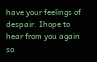have your feelings of despair. Ihope to hear from you again so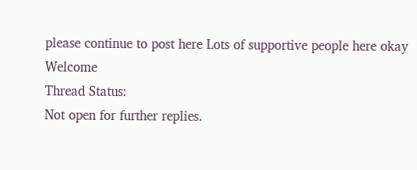please continue to post here Lots of supportive people here okay Welcome
Thread Status:
Not open for further replies.